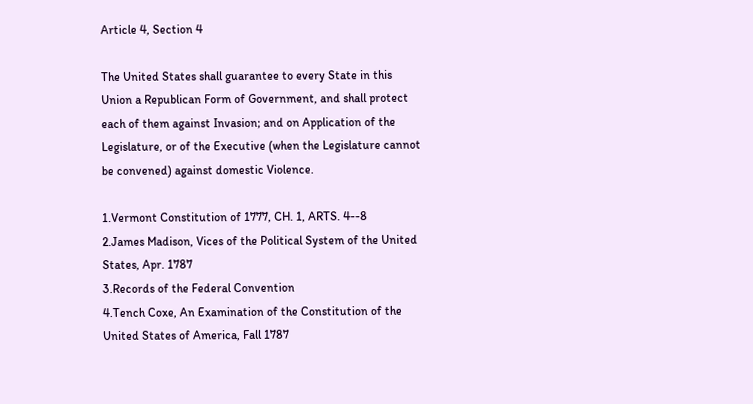Article 4, Section 4

The United States shall guarantee to every State in this Union a Republican Form of Government, and shall protect each of them against Invasion; and on Application of the Legislature, or of the Executive (when the Legislature cannot be convened) against domestic Violence.

1.Vermont Constitution of 1777, CH. 1, ARTS. 4--8
2.James Madison, Vices of the Political System of the United States, Apr. 1787
3.Records of the Federal Convention
4.Tench Coxe, An Examination of the Constitution of the United States of America, Fall 1787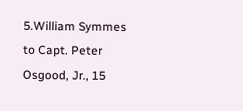5.William Symmes to Capt. Peter Osgood, Jr., 15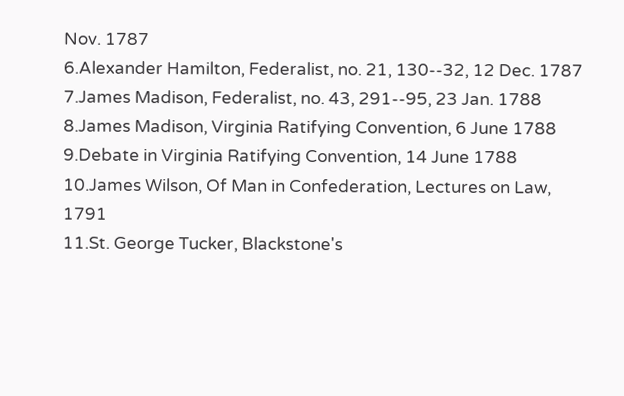Nov. 1787
6.Alexander Hamilton, Federalist, no. 21, 130--32, 12 Dec. 1787
7.James Madison, Federalist, no. 43, 291--95, 23 Jan. 1788
8.James Madison, Virginia Ratifying Convention, 6 June 1788
9.Debate in Virginia Ratifying Convention, 14 June 1788
10.James Wilson, Of Man in Confederation, Lectures on Law, 1791
11.St. George Tucker, Blackstone's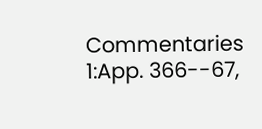Commentaries 1:App. 366--67,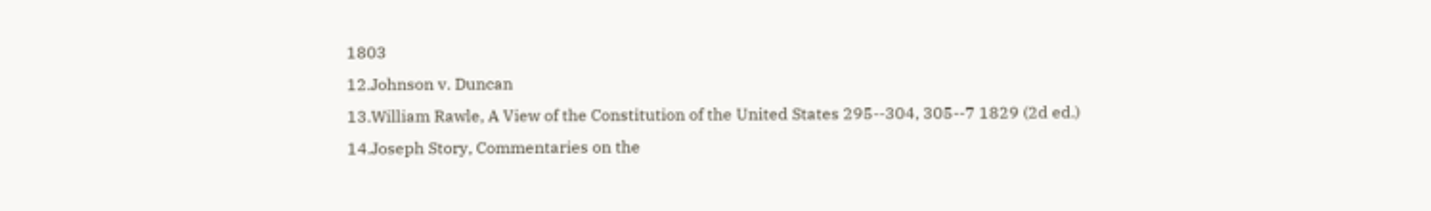1803
12.Johnson v. Duncan
13.William Rawle, A View of the Constitution of the United States 295--304, 305--7 1829 (2d ed.)
14.Joseph Story, Commentaries on the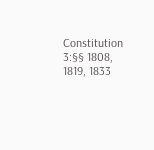Constitution 3:§§ 1808, 1819, 1833